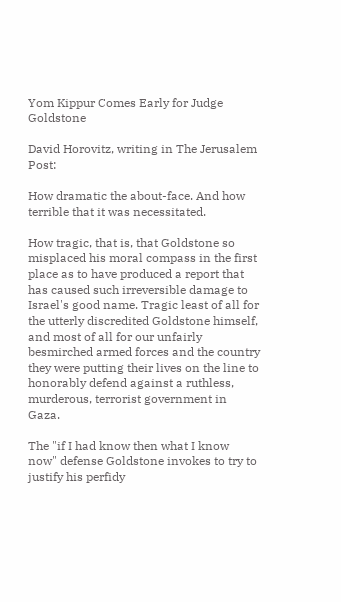Yom Kippur Comes Early for Judge Goldstone

David Horovitz, writing in The Jerusalem Post:

How dramatic the about-face. And how terrible that it was necessitated.

How tragic, that is, that Goldstone so misplaced his moral compass in the first place as to have produced a report that has caused such irreversible damage to Israel's good name. Tragic least of all for the utterly discredited Goldstone himself, and most of all for our unfairly besmirched armed forces and the country they were putting their lives on the line to honorably defend against a ruthless, murderous, terrorist government in Gaza.

The "if I had know then what I know now" defense Goldstone invokes to try to justify his perfidy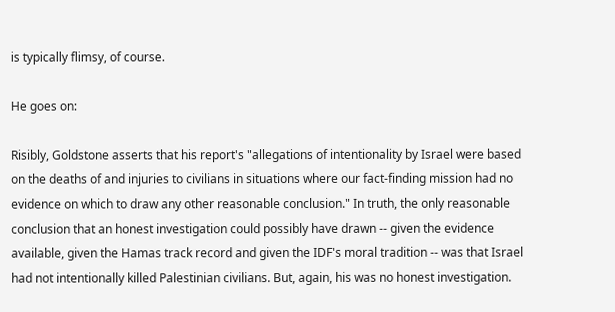is typically flimsy, of course.

He goes on:

Risibly, Goldstone asserts that his report's "allegations of intentionality by Israel were based on the deaths of and injuries to civilians in situations where our fact-finding mission had no evidence on which to draw any other reasonable conclusion." In truth, the only reasonable conclusion that an honest investigation could possibly have drawn -- given the evidence available, given the Hamas track record and given the IDF's moral tradition -- was that Israel had not intentionally killed Palestinian civilians. But, again, his was no honest investigation.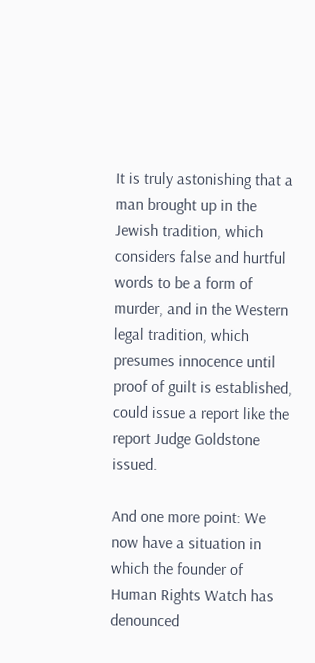It is truly astonishing that a man brought up in the Jewish tradition, which considers false and hurtful words to be a form of murder, and in the Western legal tradition, which presumes innocence until proof of guilt is established, could issue a report like the report Judge Goldstone issued.

And one more point: We now have a situation in which the founder of Human Rights Watch has denounced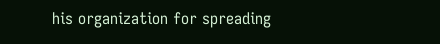his organization for spreading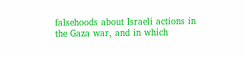falsehoods about Israeli actions in the Gaza war, and in which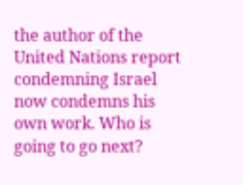the author of the United Nations report condemning Israel now condemns his own work. Who is going to go next?